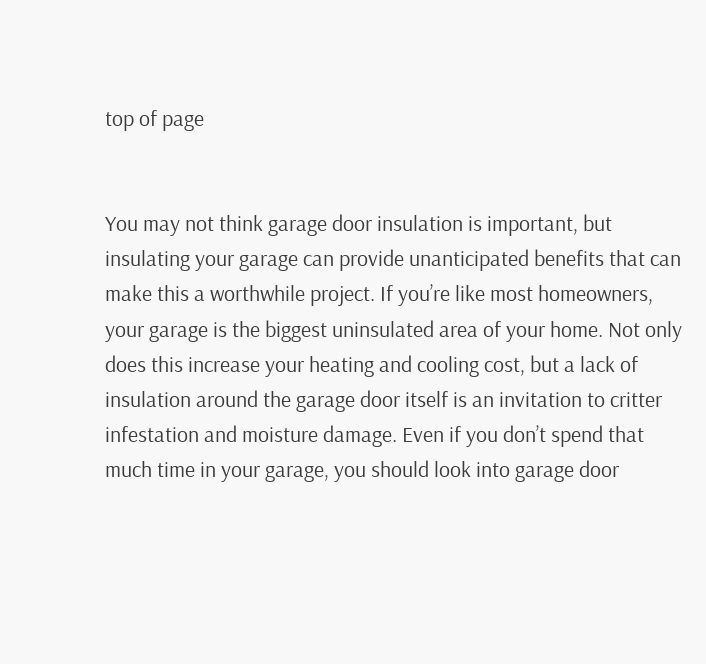top of page


You may not think garage door insulation is important, but insulating your garage can provide unanticipated benefits that can make this a worthwhile project. If you’re like most homeowners, your garage is the biggest uninsulated area of your home. Not only does this increase your heating and cooling cost, but a lack of insulation around the garage door itself is an invitation to critter infestation and moisture damage. Even if you don’t spend that much time in your garage, you should look into garage door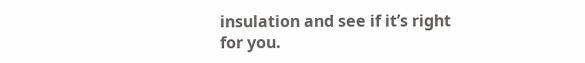insulation and see if it’s right for you.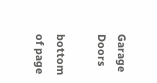Garage Doors

bottom of page